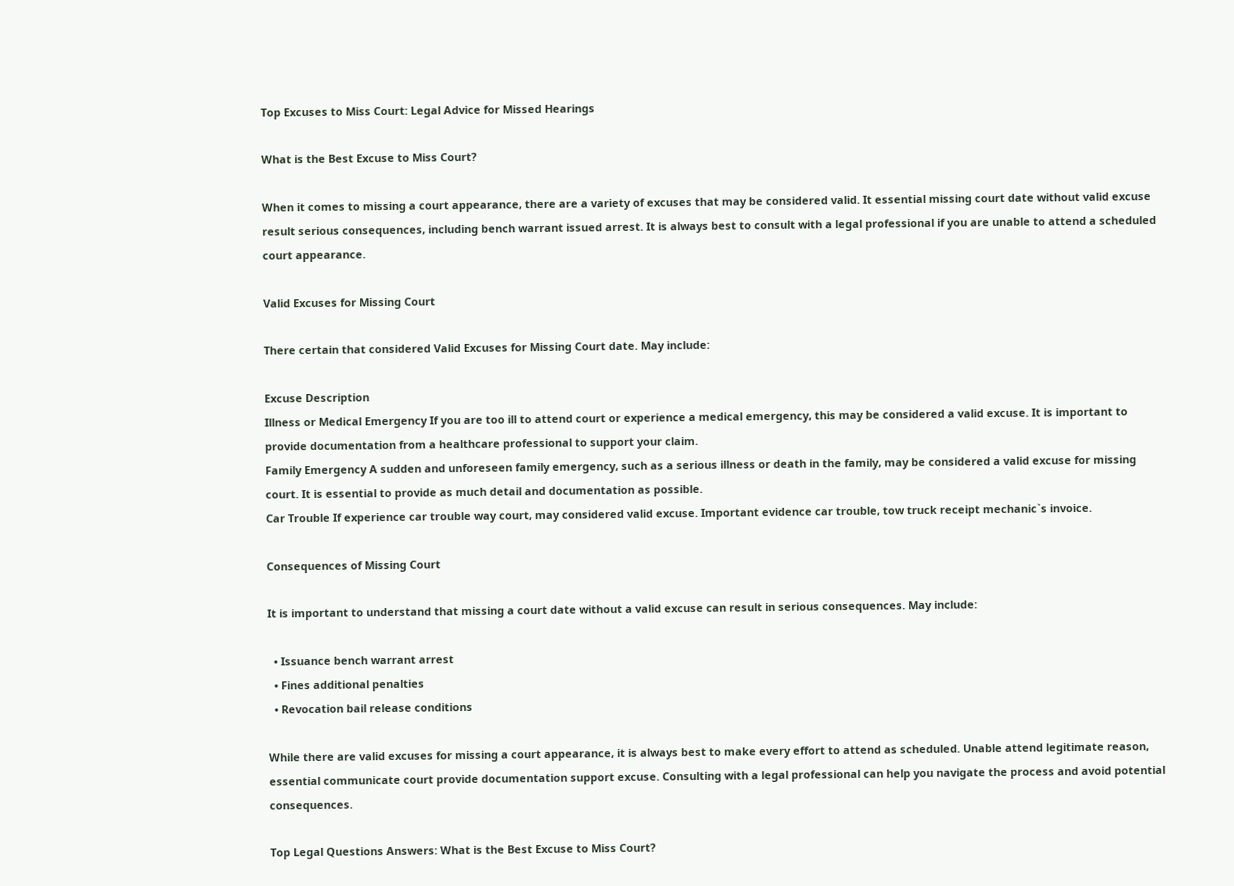Top Excuses to Miss Court: Legal Advice for Missed Hearings

What is the Best Excuse to Miss Court?

When it comes to missing a court appearance, there are a variety of excuses that may be considered valid. It essential missing court date without valid excuse result serious consequences, including bench warrant issued arrest. It is always best to consult with a legal professional if you are unable to attend a scheduled court appearance.

Valid Excuses for Missing Court

There certain that considered Valid Excuses for Missing Court date. May include:

Excuse Description
Illness or Medical Emergency If you are too ill to attend court or experience a medical emergency, this may be considered a valid excuse. It is important to provide documentation from a healthcare professional to support your claim.
Family Emergency A sudden and unforeseen family emergency, such as a serious illness or death in the family, may be considered a valid excuse for missing court. It is essential to provide as much detail and documentation as possible.
Car Trouble If experience car trouble way court, may considered valid excuse. Important evidence car trouble, tow truck receipt mechanic`s invoice.

Consequences of Missing Court

It is important to understand that missing a court date without a valid excuse can result in serious consequences. May include:

  • Issuance bench warrant arrest
  • Fines additional penalties
  • Revocation bail release conditions

While there are valid excuses for missing a court appearance, it is always best to make every effort to attend as scheduled. Unable attend legitimate reason, essential communicate court provide documentation support excuse. Consulting with a legal professional can help you navigate the process and avoid potential consequences.

Top Legal Questions Answers: What is the Best Excuse to Miss Court?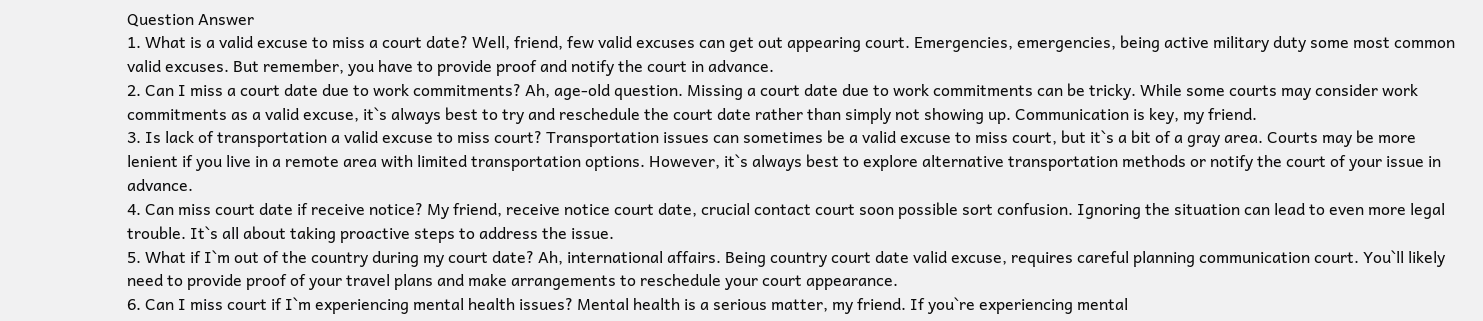Question Answer
1. What is a valid excuse to miss a court date? Well, friend, few valid excuses can get out appearing court. Emergencies, emergencies, being active military duty some most common valid excuses. But remember, you have to provide proof and notify the court in advance.
2. Can I miss a court date due to work commitments? Ah, age-old question. Missing a court date due to work commitments can be tricky. While some courts may consider work commitments as a valid excuse, it`s always best to try and reschedule the court date rather than simply not showing up. Communication is key, my friend.
3. Is lack of transportation a valid excuse to miss court? Transportation issues can sometimes be a valid excuse to miss court, but it`s a bit of a gray area. Courts may be more lenient if you live in a remote area with limited transportation options. However, it`s always best to explore alternative transportation methods or notify the court of your issue in advance.
4. Can miss court date if receive notice? My friend, receive notice court date, crucial contact court soon possible sort confusion. Ignoring the situation can lead to even more legal trouble. It`s all about taking proactive steps to address the issue.
5. What if I`m out of the country during my court date? Ah, international affairs. Being country court date valid excuse, requires careful planning communication court. You`ll likely need to provide proof of your travel plans and make arrangements to reschedule your court appearance.
6. Can I miss court if I`m experiencing mental health issues? Mental health is a serious matter, my friend. If you`re experiencing mental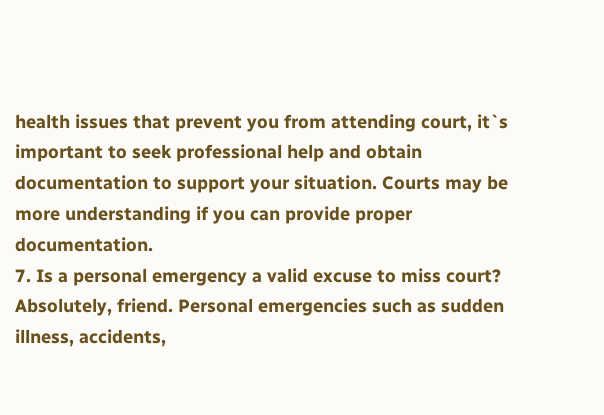health issues that prevent you from attending court, it`s important to seek professional help and obtain documentation to support your situation. Courts may be more understanding if you can provide proper documentation.
7. Is a personal emergency a valid excuse to miss court? Absolutely, friend. Personal emergencies such as sudden illness, accidents,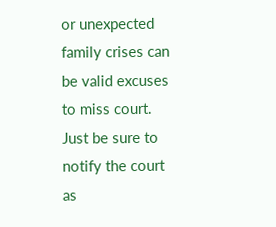or unexpected family crises can be valid excuses to miss court. Just be sure to notify the court as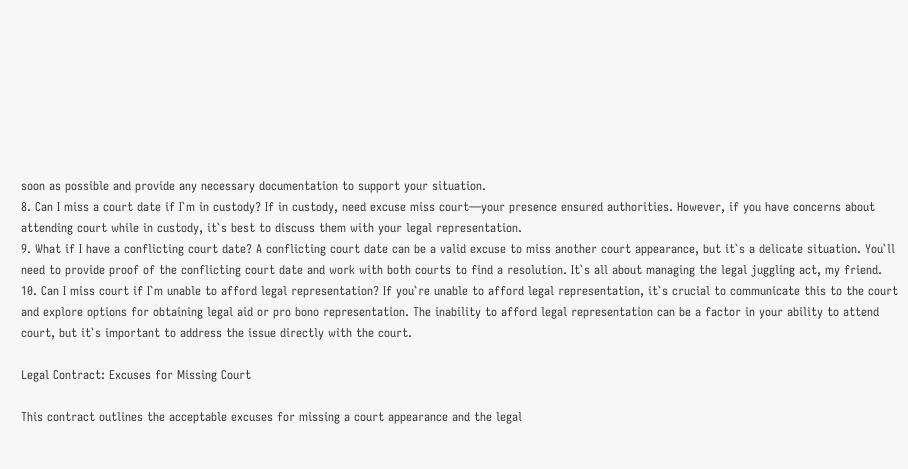soon as possible and provide any necessary documentation to support your situation.
8. Can I miss a court date if I`m in custody? If in custody, need excuse miss court—your presence ensured authorities. However, if you have concerns about attending court while in custody, it`s best to discuss them with your legal representation.
9. What if I have a conflicting court date? A conflicting court date can be a valid excuse to miss another court appearance, but it`s a delicate situation. You`ll need to provide proof of the conflicting court date and work with both courts to find a resolution. It`s all about managing the legal juggling act, my friend.
10. Can I miss court if I`m unable to afford legal representation? If you`re unable to afford legal representation, it`s crucial to communicate this to the court and explore options for obtaining legal aid or pro bono representation. The inability to afford legal representation can be a factor in your ability to attend court, but it`s important to address the issue directly with the court.

Legal Contract: Excuses for Missing Court

This contract outlines the acceptable excuses for missing a court appearance and the legal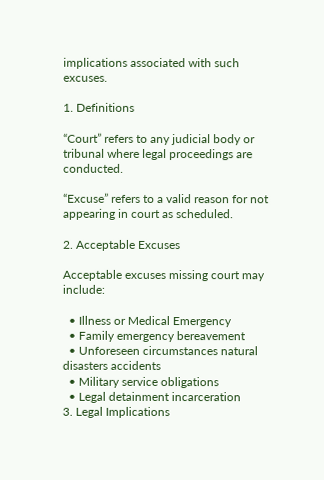implications associated with such excuses.

1. Definitions

“Court” refers to any judicial body or tribunal where legal proceedings are conducted.

“Excuse” refers to a valid reason for not appearing in court as scheduled.

2. Acceptable Excuses

Acceptable excuses missing court may include:

  • Illness or Medical Emergency
  • Family emergency bereavement
  • Unforeseen circumstances natural disasters accidents
  • Military service obligations
  • Legal detainment incarceration
3. Legal Implications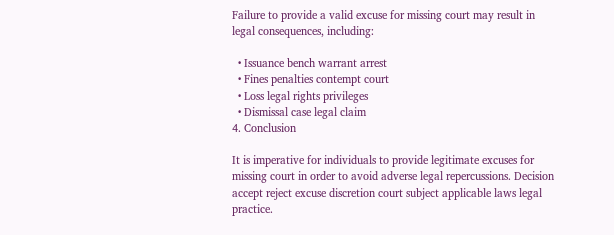Failure to provide a valid excuse for missing court may result in legal consequences, including:

  • Issuance bench warrant arrest
  • Fines penalties contempt court
  • Loss legal rights privileges
  • Dismissal case legal claim
4. Conclusion

It is imperative for individuals to provide legitimate excuses for missing court in order to avoid adverse legal repercussions. Decision accept reject excuse discretion court subject applicable laws legal practice.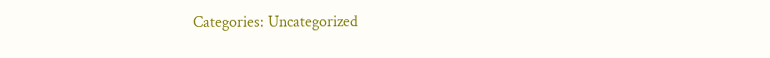Categories: Uncategorized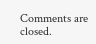Comments are closed.